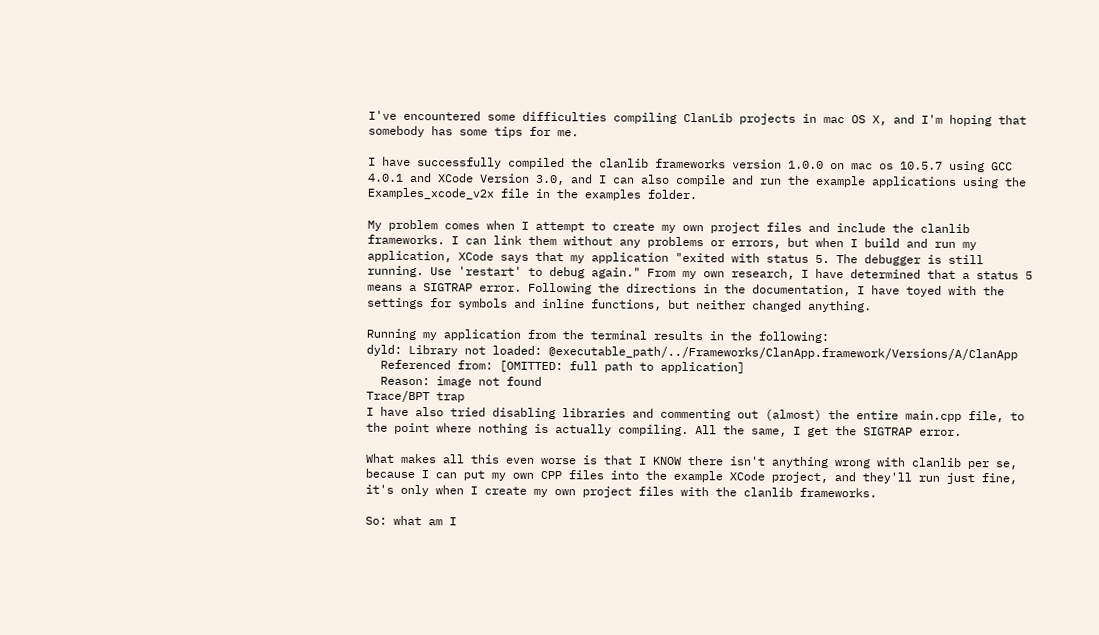I've encountered some difficulties compiling ClanLib projects in mac OS X, and I'm hoping that somebody has some tips for me.

I have successfully compiled the clanlib frameworks version 1.0.0 on mac os 10.5.7 using GCC 4.0.1 and XCode Version 3.0, and I can also compile and run the example applications using the Examples_xcode_v2x file in the examples folder.

My problem comes when I attempt to create my own project files and include the clanlib frameworks. I can link them without any problems or errors, but when I build and run my application, XCode says that my application "exited with status 5. The debugger is still running. Use 'restart' to debug again." From my own research, I have determined that a status 5 means a SIGTRAP error. Following the directions in the documentation, I have toyed with the settings for symbols and inline functions, but neither changed anything.

Running my application from the terminal results in the following:
dyld: Library not loaded: @executable_path/../Frameworks/ClanApp.framework/Versions/A/ClanApp
  Referenced from: [OMITTED: full path to application]
  Reason: image not found
Trace/BPT trap
I have also tried disabling libraries and commenting out (almost) the entire main.cpp file, to the point where nothing is actually compiling. All the same, I get the SIGTRAP error.

What makes all this even worse is that I KNOW there isn't anything wrong with clanlib per se, because I can put my own CPP files into the example XCode project, and they'll run just fine, it's only when I create my own project files with the clanlib frameworks.

So: what am I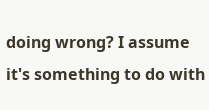doing wrong? I assume it's something to do with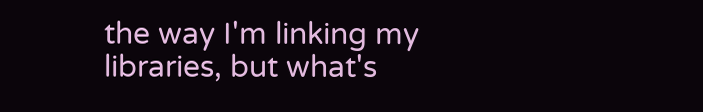the way I'm linking my libraries, but what's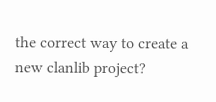the correct way to create a new clanlib project?